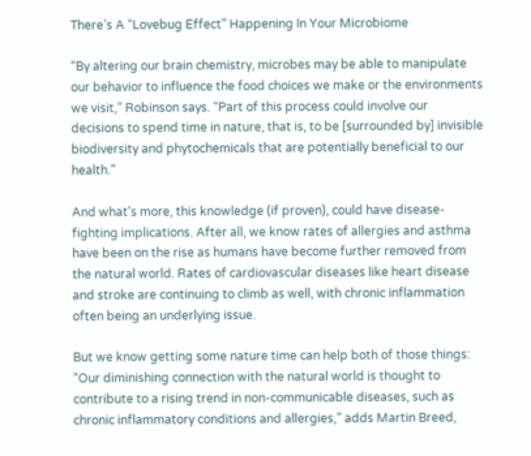There’s A “Lovebug Effect” Happening In Your Microbiome

“By altering our brain chemistry, microbes may be able to manipulate our behavior to influence the food choices we make or the environments we visit,” Robinson says. “Part of this process could involve our decisions to spend time in nature, that is, to be [surrounded by] invisible biodiversity and phytochemicals that are potentially beneficial to our health.”

And what's more, this knowledge (if proven), could have disease-fighting implications. After all, we know rates of allergies and asthma have been on the rise as humans have become further removed from the natural world. Rates of cardiovascular diseases like heart disease and stroke are continuing to climb as well, with chronic inflammation often being an underlying issue.

But we know getting some nature time can help both of those things: “Our diminishing connection with the natural world is thought to contribute to a rising trend in non-communicable diseases, such as chronic inflammatory conditions and allergies,” adds Martin Breed,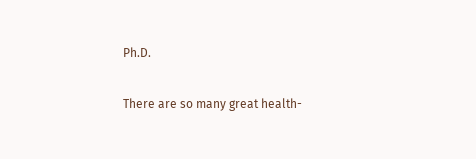Ph.D.

There are so many great health-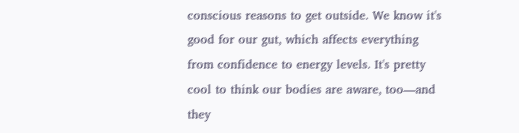conscious reasons to get outside. We know it's good for our gut, which affects everything from confidence to energy levels. It's pretty cool to think our bodies are aware, too—and they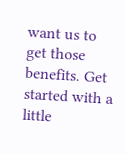want us to get those benefits. Get started with a little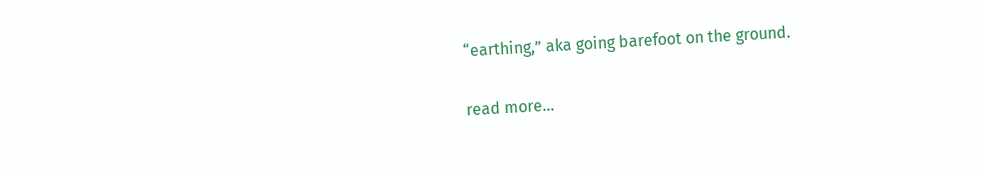“earthing,” aka going barefoot on the ground.

read more…